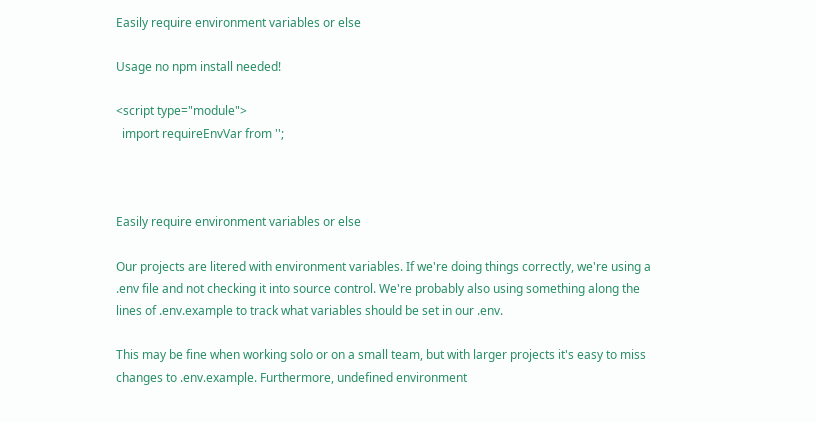Easily require environment variables or else

Usage no npm install needed!

<script type="module">
  import requireEnvVar from '';



Easily require environment variables or else

Our projects are litered with environment variables. If we're doing things correctly, we're using a .env file and not checking it into source control. We're probably also using something along the lines of .env.example to track what variables should be set in our .env.

This may be fine when working solo or on a small team, but with larger projects it's easy to miss changes to .env.example. Furthermore, undefined environment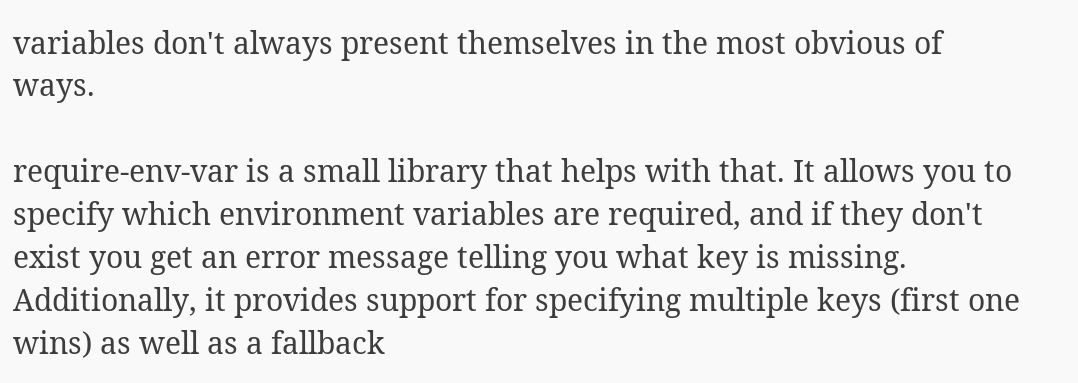variables don't always present themselves in the most obvious of ways.

require-env-var is a small library that helps with that. It allows you to specify which environment variables are required, and if they don't exist you get an error message telling you what key is missing. Additionally, it provides support for specifying multiple keys (first one wins) as well as a fallback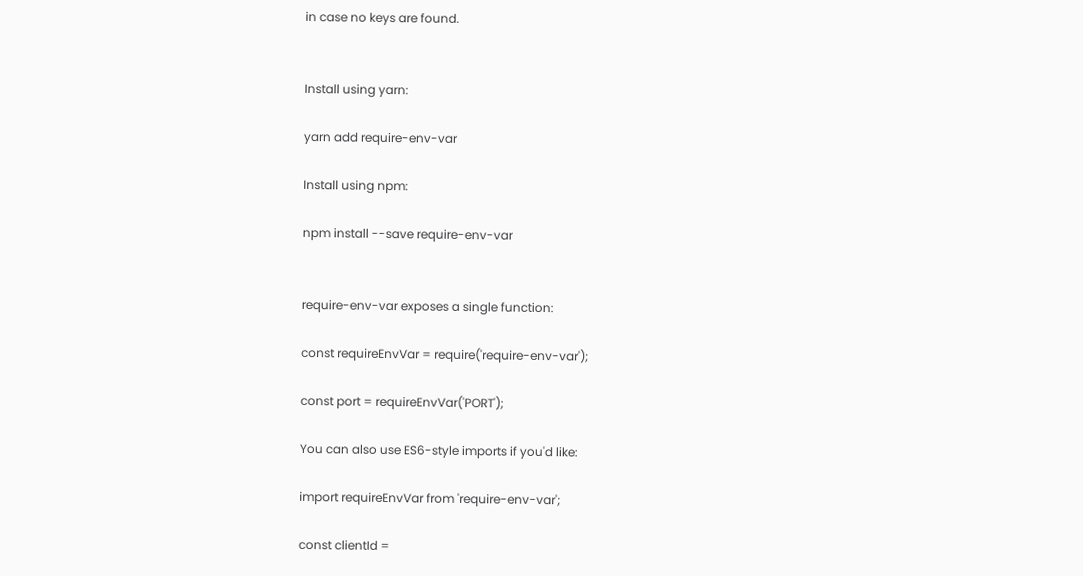in case no keys are found.


Install using yarn:

yarn add require-env-var

Install using npm:

npm install --save require-env-var


require-env-var exposes a single function:

const requireEnvVar = require('require-env-var');

const port = requireEnvVar('PORT');

You can also use ES6-style imports if you'd like:

import requireEnvVar from 'require-env-var';

const clientId =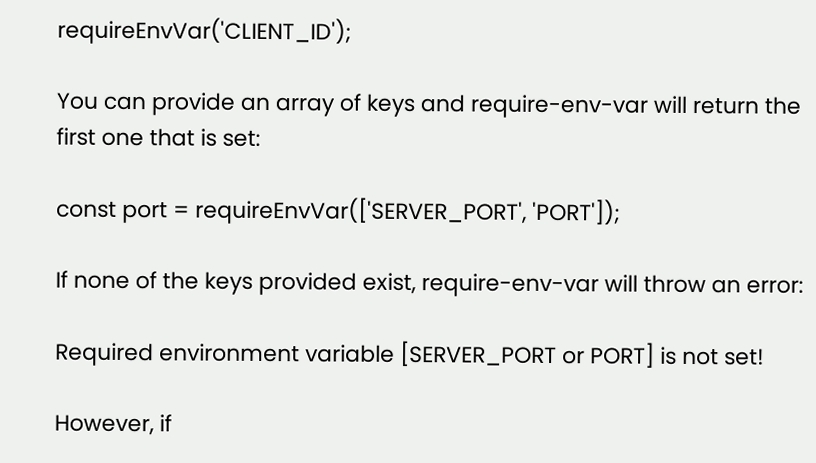requireEnvVar('CLIENT_ID');

You can provide an array of keys and require-env-var will return the first one that is set:

const port = requireEnvVar(['SERVER_PORT', 'PORT']);

If none of the keys provided exist, require-env-var will throw an error:

Required environment variable [SERVER_PORT or PORT] is not set!

However, if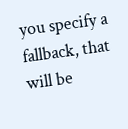you specify a fallback, that will be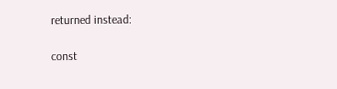returned instead:

const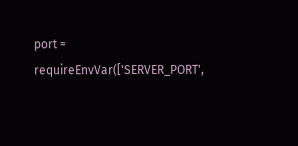port = requireEnvVar(['SERVER_PORT',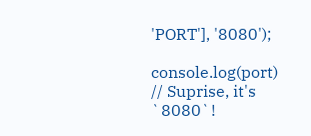'PORT'], '8080');

console.log(port) // Suprise, it's `8080`!